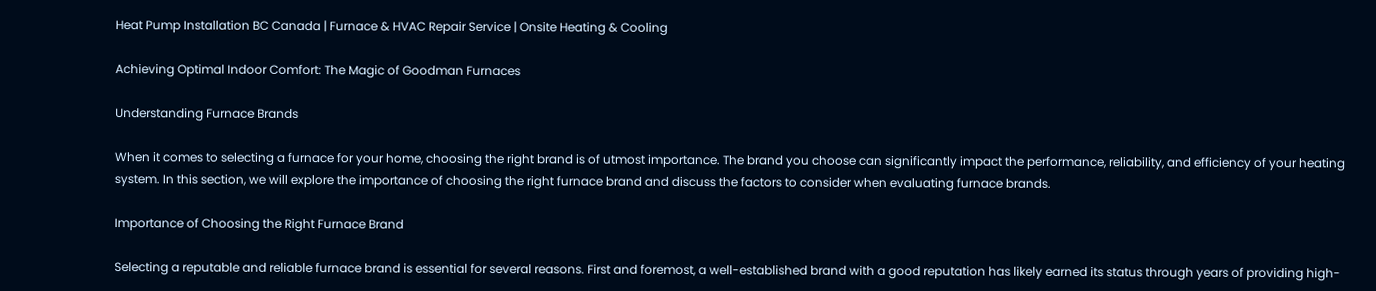Heat Pump Installation BC Canada | Furnace & HVAC Repair Service | Onsite Heating & Cooling

Achieving Optimal Indoor Comfort: The Magic of Goodman Furnaces

Understanding Furnace Brands

When it comes to selecting a furnace for your home, choosing the right brand is of utmost importance. The brand you choose can significantly impact the performance, reliability, and efficiency of your heating system. In this section, we will explore the importance of choosing the right furnace brand and discuss the factors to consider when evaluating furnace brands.

Importance of Choosing the Right Furnace Brand

Selecting a reputable and reliable furnace brand is essential for several reasons. First and foremost, a well-established brand with a good reputation has likely earned its status through years of providing high-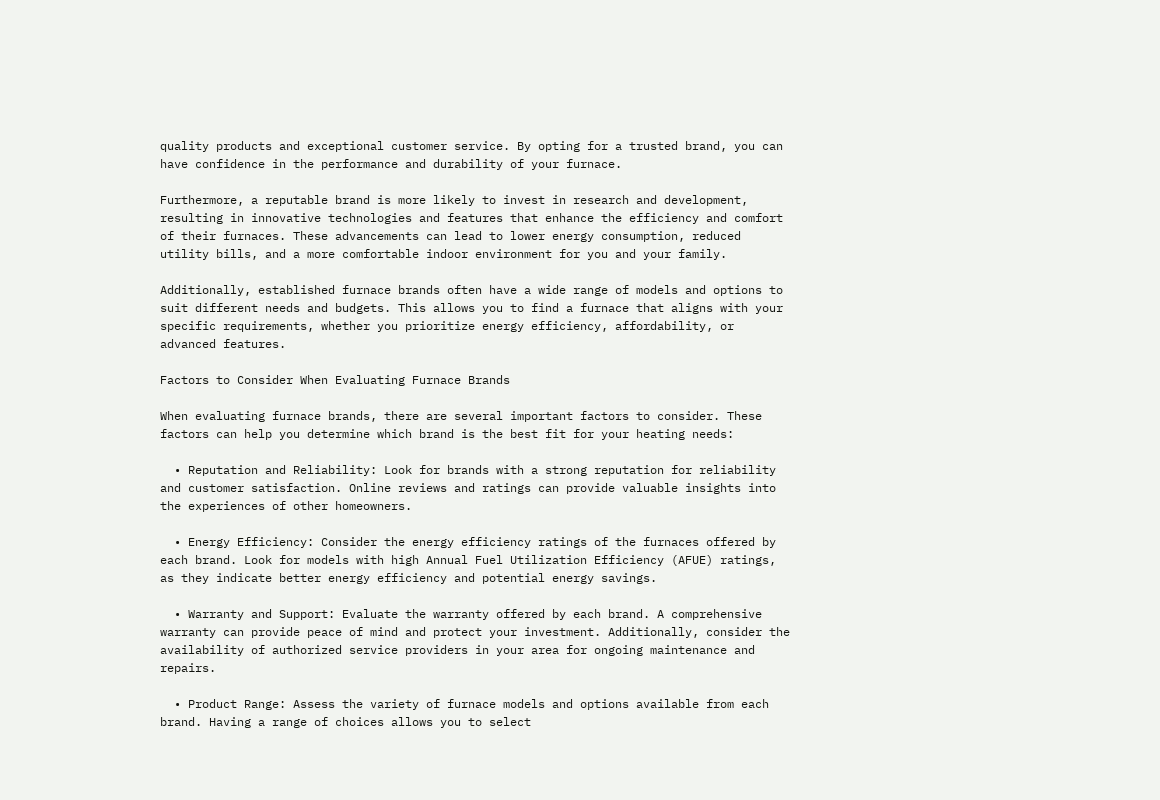quality products and exceptional customer service. By opting for a trusted brand, you can have confidence in the performance and durability of your furnace.

Furthermore, a reputable brand is more likely to invest in research and development, resulting in innovative technologies and features that enhance the efficiency and comfort of their furnaces. These advancements can lead to lower energy consumption, reduced utility bills, and a more comfortable indoor environment for you and your family.

Additionally, established furnace brands often have a wide range of models and options to suit different needs and budgets. This allows you to find a furnace that aligns with your specific requirements, whether you prioritize energy efficiency, affordability, or advanced features.

Factors to Consider When Evaluating Furnace Brands

When evaluating furnace brands, there are several important factors to consider. These factors can help you determine which brand is the best fit for your heating needs:

  • Reputation and Reliability: Look for brands with a strong reputation for reliability and customer satisfaction. Online reviews and ratings can provide valuable insights into the experiences of other homeowners.

  • Energy Efficiency: Consider the energy efficiency ratings of the furnaces offered by each brand. Look for models with high Annual Fuel Utilization Efficiency (AFUE) ratings, as they indicate better energy efficiency and potential energy savings.

  • Warranty and Support: Evaluate the warranty offered by each brand. A comprehensive warranty can provide peace of mind and protect your investment. Additionally, consider the availability of authorized service providers in your area for ongoing maintenance and repairs.

  • Product Range: Assess the variety of furnace models and options available from each brand. Having a range of choices allows you to select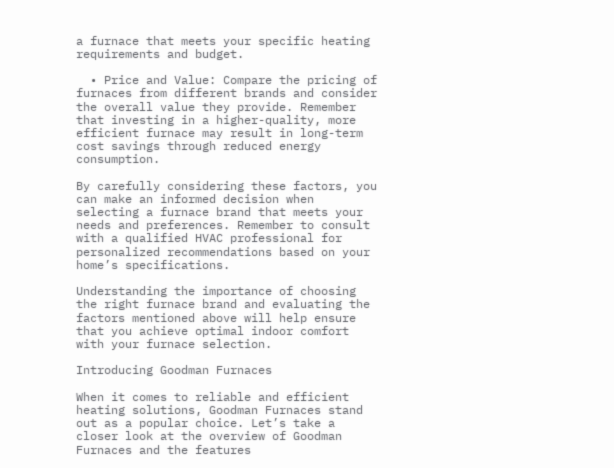a furnace that meets your specific heating requirements and budget.

  • Price and Value: Compare the pricing of furnaces from different brands and consider the overall value they provide. Remember that investing in a higher-quality, more efficient furnace may result in long-term cost savings through reduced energy consumption.

By carefully considering these factors, you can make an informed decision when selecting a furnace brand that meets your needs and preferences. Remember to consult with a qualified HVAC professional for personalized recommendations based on your home’s specifications.

Understanding the importance of choosing the right furnace brand and evaluating the factors mentioned above will help ensure that you achieve optimal indoor comfort with your furnace selection.

Introducing Goodman Furnaces

When it comes to reliable and efficient heating solutions, Goodman Furnaces stand out as a popular choice. Let’s take a closer look at the overview of Goodman Furnaces and the features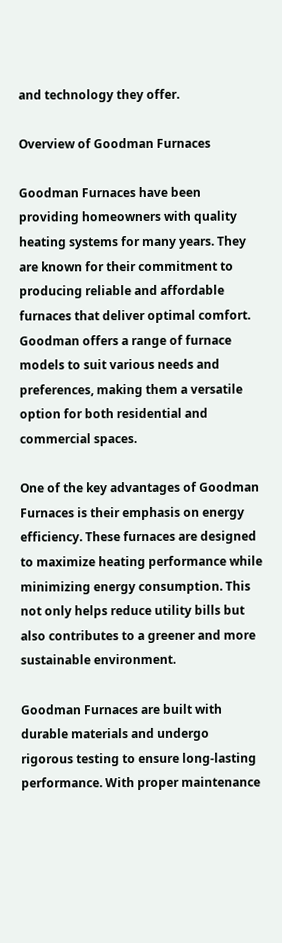and technology they offer.

Overview of Goodman Furnaces

Goodman Furnaces have been providing homeowners with quality heating systems for many years. They are known for their commitment to producing reliable and affordable furnaces that deliver optimal comfort. Goodman offers a range of furnace models to suit various needs and preferences, making them a versatile option for both residential and commercial spaces.

One of the key advantages of Goodman Furnaces is their emphasis on energy efficiency. These furnaces are designed to maximize heating performance while minimizing energy consumption. This not only helps reduce utility bills but also contributes to a greener and more sustainable environment.

Goodman Furnaces are built with durable materials and undergo rigorous testing to ensure long-lasting performance. With proper maintenance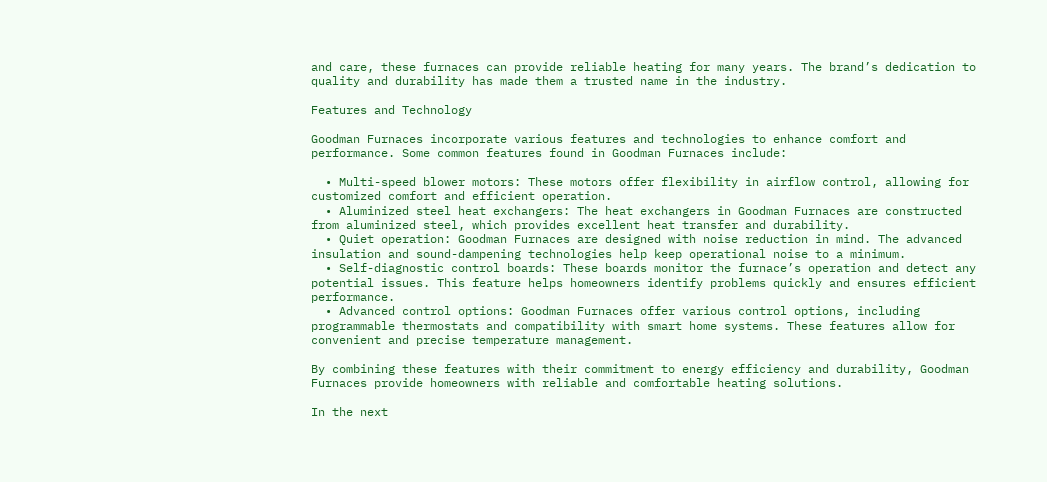and care, these furnaces can provide reliable heating for many years. The brand’s dedication to quality and durability has made them a trusted name in the industry.

Features and Technology

Goodman Furnaces incorporate various features and technologies to enhance comfort and performance. Some common features found in Goodman Furnaces include:

  • Multi-speed blower motors: These motors offer flexibility in airflow control, allowing for customized comfort and efficient operation.
  • Aluminized steel heat exchangers: The heat exchangers in Goodman Furnaces are constructed from aluminized steel, which provides excellent heat transfer and durability.
  • Quiet operation: Goodman Furnaces are designed with noise reduction in mind. The advanced insulation and sound-dampening technologies help keep operational noise to a minimum.
  • Self-diagnostic control boards: These boards monitor the furnace’s operation and detect any potential issues. This feature helps homeowners identify problems quickly and ensures efficient performance.
  • Advanced control options: Goodman Furnaces offer various control options, including programmable thermostats and compatibility with smart home systems. These features allow for convenient and precise temperature management.

By combining these features with their commitment to energy efficiency and durability, Goodman Furnaces provide homeowners with reliable and comfortable heating solutions.

In the next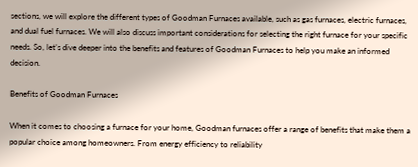sections, we will explore the different types of Goodman Furnaces available, such as gas furnaces, electric furnaces, and dual fuel furnaces. We will also discuss important considerations for selecting the right furnace for your specific needs. So, let’s dive deeper into the benefits and features of Goodman Furnaces to help you make an informed decision.

Benefits of Goodman Furnaces

When it comes to choosing a furnace for your home, Goodman furnaces offer a range of benefits that make them a popular choice among homeowners. From energy efficiency to reliability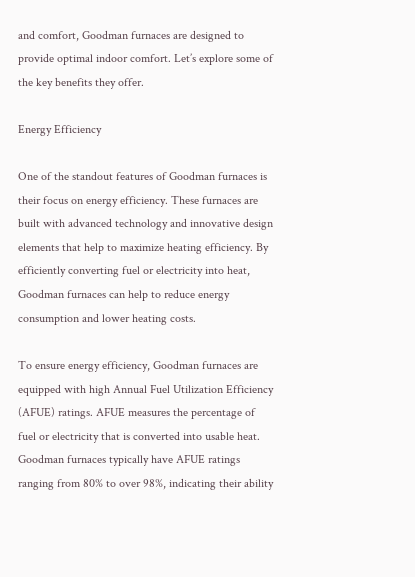and comfort, Goodman furnaces are designed to provide optimal indoor comfort. Let’s explore some of the key benefits they offer.

Energy Efficiency

One of the standout features of Goodman furnaces is their focus on energy efficiency. These furnaces are built with advanced technology and innovative design elements that help to maximize heating efficiency. By efficiently converting fuel or electricity into heat, Goodman furnaces can help to reduce energy consumption and lower heating costs.

To ensure energy efficiency, Goodman furnaces are equipped with high Annual Fuel Utilization Efficiency (AFUE) ratings. AFUE measures the percentage of fuel or electricity that is converted into usable heat. Goodman furnaces typically have AFUE ratings ranging from 80% to over 98%, indicating their ability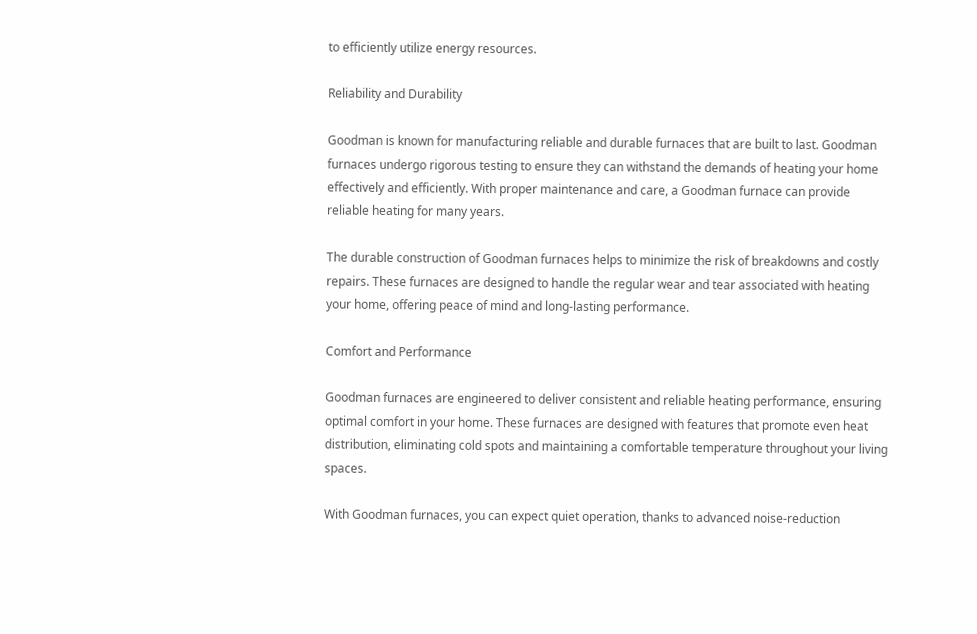to efficiently utilize energy resources.

Reliability and Durability

Goodman is known for manufacturing reliable and durable furnaces that are built to last. Goodman furnaces undergo rigorous testing to ensure they can withstand the demands of heating your home effectively and efficiently. With proper maintenance and care, a Goodman furnace can provide reliable heating for many years.

The durable construction of Goodman furnaces helps to minimize the risk of breakdowns and costly repairs. These furnaces are designed to handle the regular wear and tear associated with heating your home, offering peace of mind and long-lasting performance.

Comfort and Performance

Goodman furnaces are engineered to deliver consistent and reliable heating performance, ensuring optimal comfort in your home. These furnaces are designed with features that promote even heat distribution, eliminating cold spots and maintaining a comfortable temperature throughout your living spaces.

With Goodman furnaces, you can expect quiet operation, thanks to advanced noise-reduction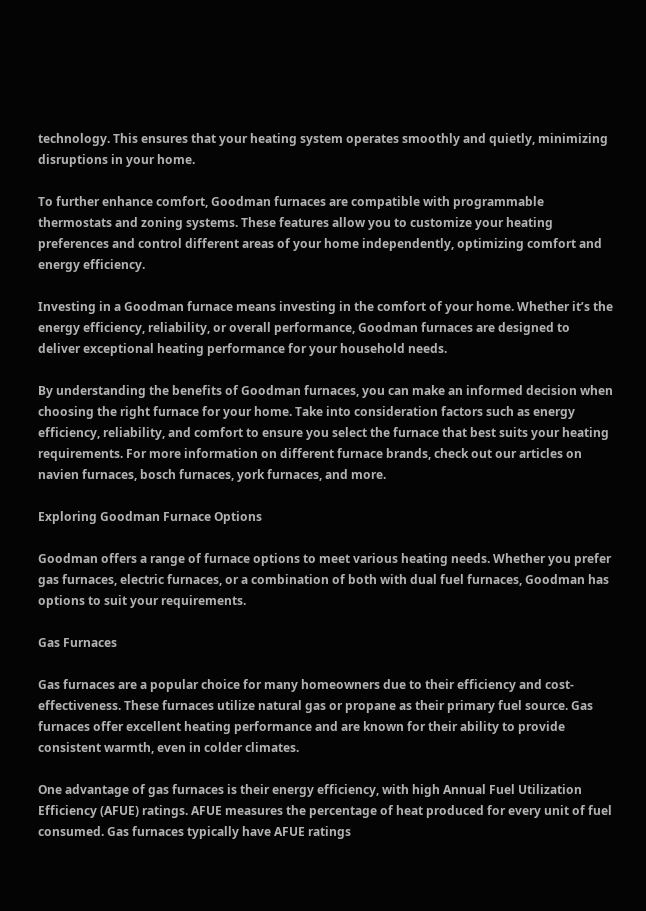technology. This ensures that your heating system operates smoothly and quietly, minimizing disruptions in your home.

To further enhance comfort, Goodman furnaces are compatible with programmable thermostats and zoning systems. These features allow you to customize your heating preferences and control different areas of your home independently, optimizing comfort and energy efficiency.

Investing in a Goodman furnace means investing in the comfort of your home. Whether it’s the energy efficiency, reliability, or overall performance, Goodman furnaces are designed to deliver exceptional heating performance for your household needs.

By understanding the benefits of Goodman furnaces, you can make an informed decision when choosing the right furnace for your home. Take into consideration factors such as energy efficiency, reliability, and comfort to ensure you select the furnace that best suits your heating requirements. For more information on different furnace brands, check out our articles on navien furnaces, bosch furnaces, york furnaces, and more.

Exploring Goodman Furnace Options

Goodman offers a range of furnace options to meet various heating needs. Whether you prefer gas furnaces, electric furnaces, or a combination of both with dual fuel furnaces, Goodman has options to suit your requirements.

Gas Furnaces

Gas furnaces are a popular choice for many homeowners due to their efficiency and cost-effectiveness. These furnaces utilize natural gas or propane as their primary fuel source. Gas furnaces offer excellent heating performance and are known for their ability to provide consistent warmth, even in colder climates.

One advantage of gas furnaces is their energy efficiency, with high Annual Fuel Utilization Efficiency (AFUE) ratings. AFUE measures the percentage of heat produced for every unit of fuel consumed. Gas furnaces typically have AFUE ratings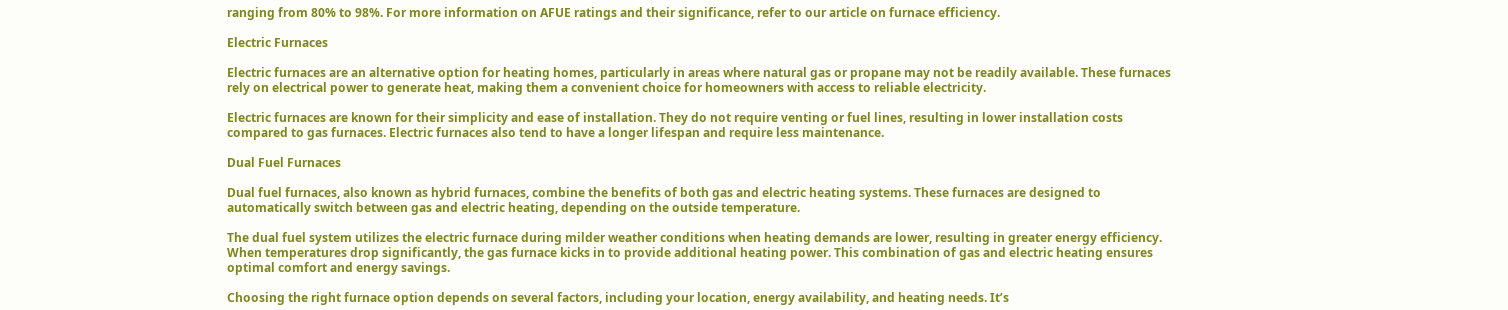ranging from 80% to 98%. For more information on AFUE ratings and their significance, refer to our article on furnace efficiency.

Electric Furnaces

Electric furnaces are an alternative option for heating homes, particularly in areas where natural gas or propane may not be readily available. These furnaces rely on electrical power to generate heat, making them a convenient choice for homeowners with access to reliable electricity.

Electric furnaces are known for their simplicity and ease of installation. They do not require venting or fuel lines, resulting in lower installation costs compared to gas furnaces. Electric furnaces also tend to have a longer lifespan and require less maintenance.

Dual Fuel Furnaces

Dual fuel furnaces, also known as hybrid furnaces, combine the benefits of both gas and electric heating systems. These furnaces are designed to automatically switch between gas and electric heating, depending on the outside temperature.

The dual fuel system utilizes the electric furnace during milder weather conditions when heating demands are lower, resulting in greater energy efficiency. When temperatures drop significantly, the gas furnace kicks in to provide additional heating power. This combination of gas and electric heating ensures optimal comfort and energy savings.

Choosing the right furnace option depends on several factors, including your location, energy availability, and heating needs. It’s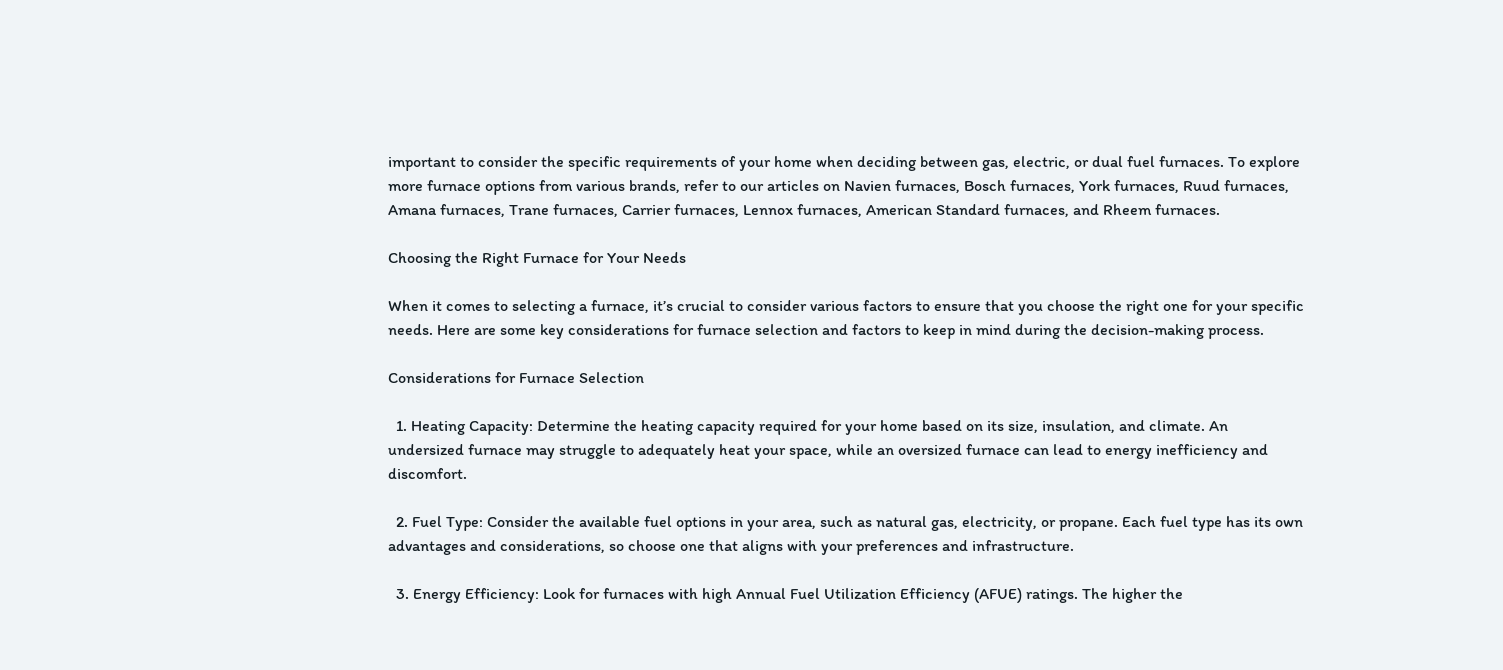important to consider the specific requirements of your home when deciding between gas, electric, or dual fuel furnaces. To explore more furnace options from various brands, refer to our articles on Navien furnaces, Bosch furnaces, York furnaces, Ruud furnaces, Amana furnaces, Trane furnaces, Carrier furnaces, Lennox furnaces, American Standard furnaces, and Rheem furnaces.

Choosing the Right Furnace for Your Needs

When it comes to selecting a furnace, it’s crucial to consider various factors to ensure that you choose the right one for your specific needs. Here are some key considerations for furnace selection and factors to keep in mind during the decision-making process.

Considerations for Furnace Selection

  1. Heating Capacity: Determine the heating capacity required for your home based on its size, insulation, and climate. An undersized furnace may struggle to adequately heat your space, while an oversized furnace can lead to energy inefficiency and discomfort.

  2. Fuel Type: Consider the available fuel options in your area, such as natural gas, electricity, or propane. Each fuel type has its own advantages and considerations, so choose one that aligns with your preferences and infrastructure.

  3. Energy Efficiency: Look for furnaces with high Annual Fuel Utilization Efficiency (AFUE) ratings. The higher the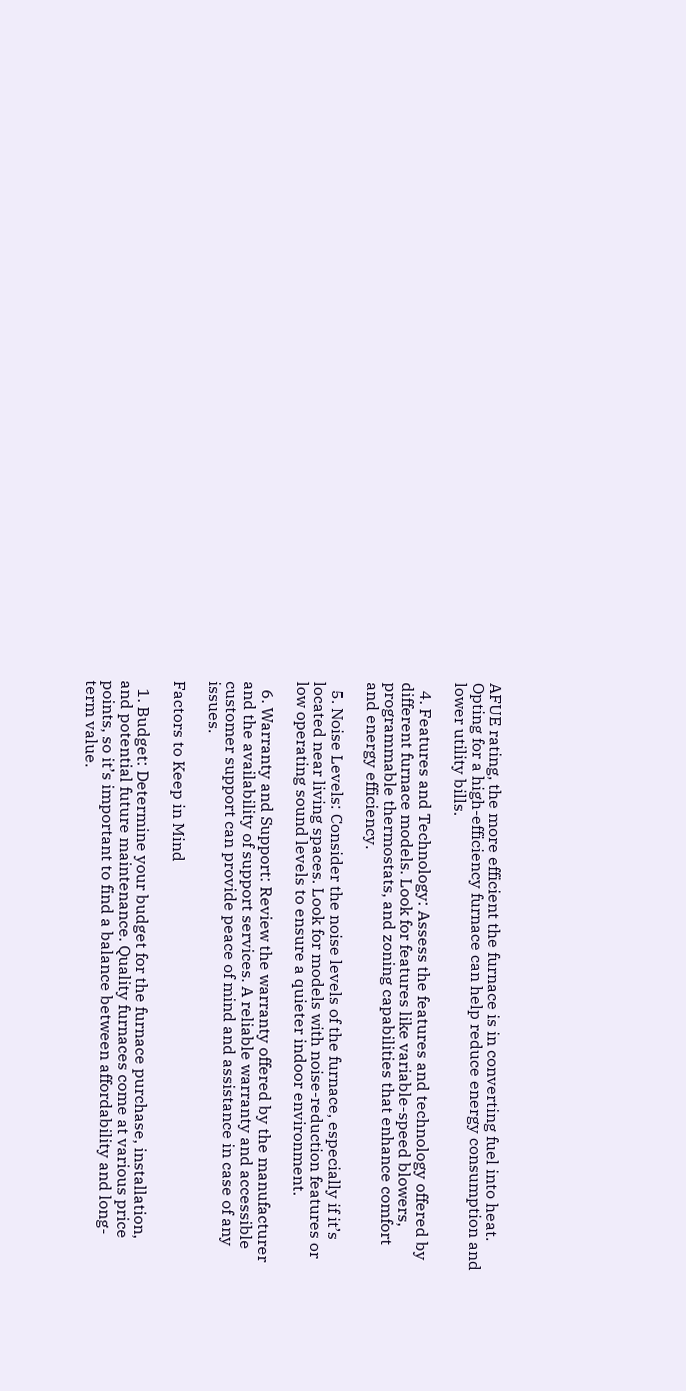AFUE rating, the more efficient the furnace is in converting fuel into heat. Opting for a high-efficiency furnace can help reduce energy consumption and lower utility bills.

  4. Features and Technology: Assess the features and technology offered by different furnace models. Look for features like variable-speed blowers, programmable thermostats, and zoning capabilities that enhance comfort and energy efficiency.

  5. Noise Levels: Consider the noise levels of the furnace, especially if it’s located near living spaces. Look for models with noise-reduction features or low operating sound levels to ensure a quieter indoor environment.

  6. Warranty and Support: Review the warranty offered by the manufacturer and the availability of support services. A reliable warranty and accessible customer support can provide peace of mind and assistance in case of any issues.

Factors to Keep in Mind

  1. Budget: Determine your budget for the furnace purchase, installation, and potential future maintenance. Quality furnaces come at various price points, so it’s important to find a balance between affordability and long-term value.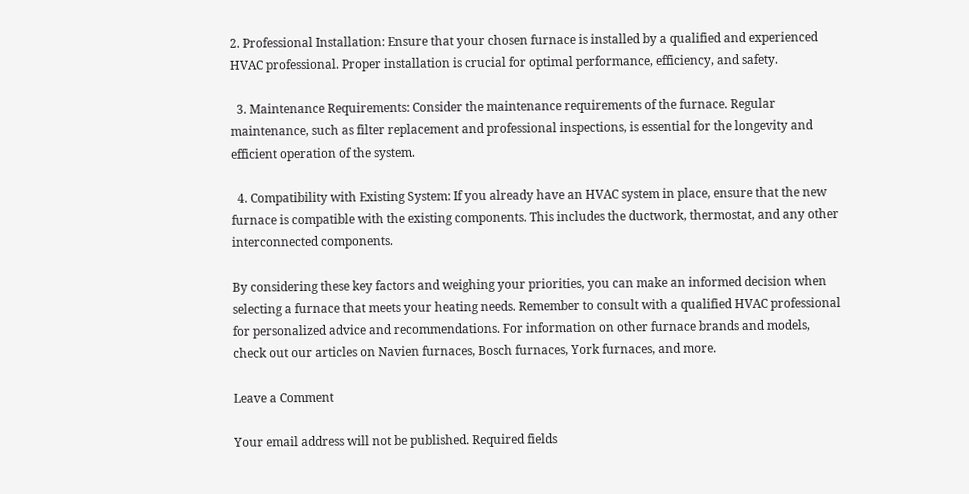2. Professional Installation: Ensure that your chosen furnace is installed by a qualified and experienced HVAC professional. Proper installation is crucial for optimal performance, efficiency, and safety.

  3. Maintenance Requirements: Consider the maintenance requirements of the furnace. Regular maintenance, such as filter replacement and professional inspections, is essential for the longevity and efficient operation of the system.

  4. Compatibility with Existing System: If you already have an HVAC system in place, ensure that the new furnace is compatible with the existing components. This includes the ductwork, thermostat, and any other interconnected components.

By considering these key factors and weighing your priorities, you can make an informed decision when selecting a furnace that meets your heating needs. Remember to consult with a qualified HVAC professional for personalized advice and recommendations. For information on other furnace brands and models, check out our articles on Navien furnaces, Bosch furnaces, York furnaces, and more.

Leave a Comment

Your email address will not be published. Required fields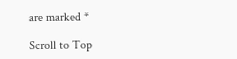are marked *

Scroll to Top